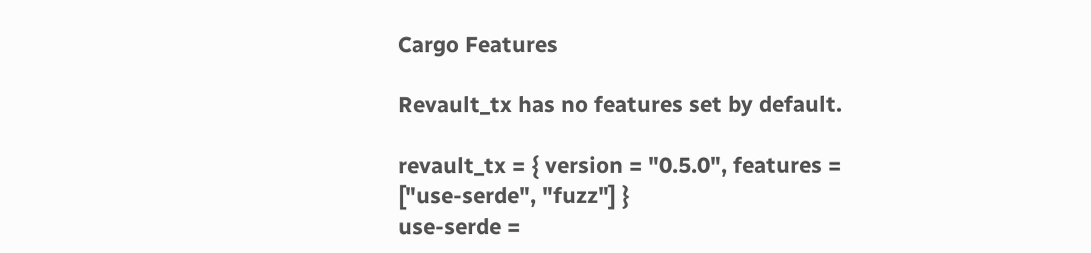Cargo Features

Revault_tx has no features set by default.

revault_tx = { version = "0.5.0", features = ["use-serde", "fuzz"] }
use-serde =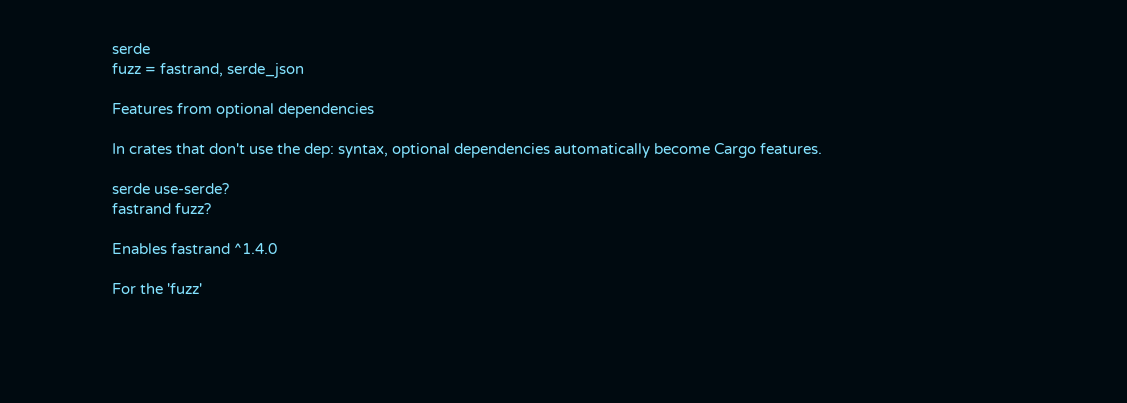serde
fuzz = fastrand, serde_json

Features from optional dependencies

In crates that don't use the dep: syntax, optional dependencies automatically become Cargo features.

serde use-serde?
fastrand fuzz?

Enables fastrand ^1.4.0

For the 'fuzz'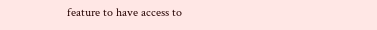feature to have access to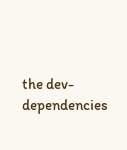the dev-dependencies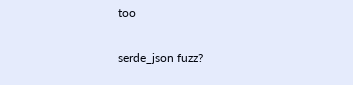too

serde_json fuzz?